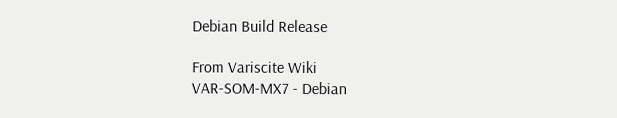Debian Build Release

From Variscite Wiki
VAR-SOM-MX7 - Debian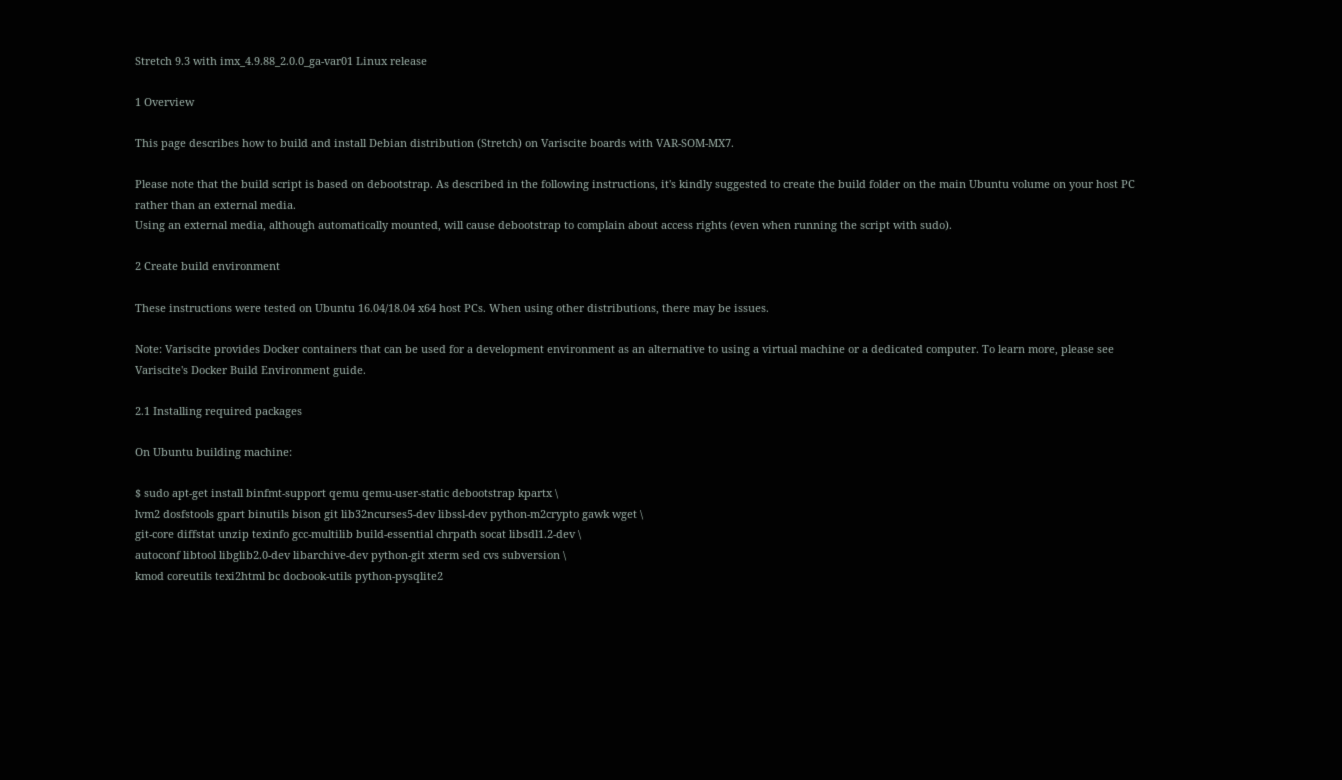Stretch 9.3 with imx_4.9.88_2.0.0_ga-var01 Linux release

1 Overview

This page describes how to build and install Debian distribution (Stretch) on Variscite boards with VAR-SOM-MX7.

Please note that the build script is based on debootstrap. As described in the following instructions, it's kindly suggested to create the build folder on the main Ubuntu volume on your host PC rather than an external media.
Using an external media, although automatically mounted, will cause debootstrap to complain about access rights (even when running the script with sudo).

2 Create build environment

These instructions were tested on Ubuntu 16.04/18.04 x64 host PCs. When using other distributions, there may be issues.

Note: Variscite provides Docker containers that can be used for a development environment as an alternative to using a virtual machine or a dedicated computer. To learn more, please see Variscite's Docker Build Environment guide.

2.1 Installing required packages

On Ubuntu building machine:

$ sudo apt-get install binfmt-support qemu qemu-user-static debootstrap kpartx \
lvm2 dosfstools gpart binutils bison git lib32ncurses5-dev libssl-dev python-m2crypto gawk wget \
git-core diffstat unzip texinfo gcc-multilib build-essential chrpath socat libsdl1.2-dev \
autoconf libtool libglib2.0-dev libarchive-dev python-git xterm sed cvs subversion \
kmod coreutils texi2html bc docbook-utils python-pysqlite2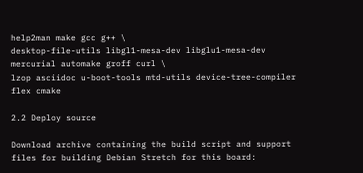help2man make gcc g++ \
desktop-file-utils libgl1-mesa-dev libglu1-mesa-dev mercurial automake groff curl \
lzop asciidoc u-boot-tools mtd-utils device-tree-compiler flex cmake

2.2 Deploy source

Download archive containing the build script and support files for building Debian Stretch for this board: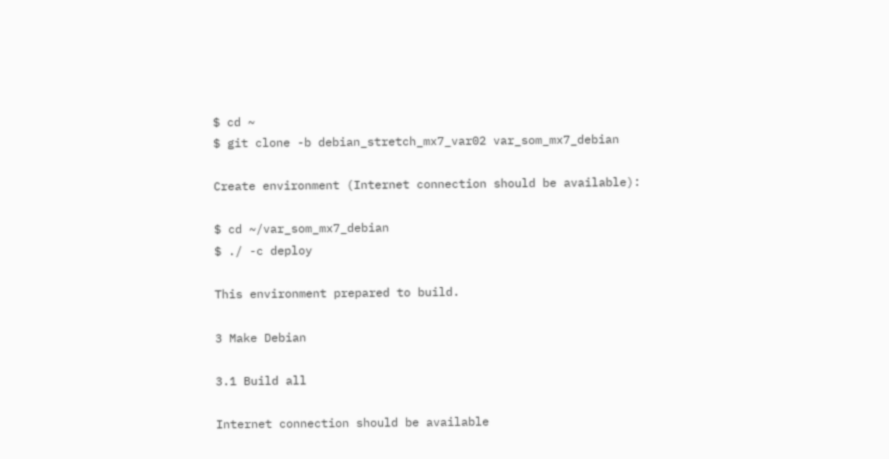$ cd ~
$ git clone -b debian_stretch_mx7_var02 var_som_mx7_debian

Create environment (Internet connection should be available):

$ cd ~/var_som_mx7_debian
$ ./ -c deploy

This environment prepared to build.

3 Make Debian

3.1 Build all

Internet connection should be available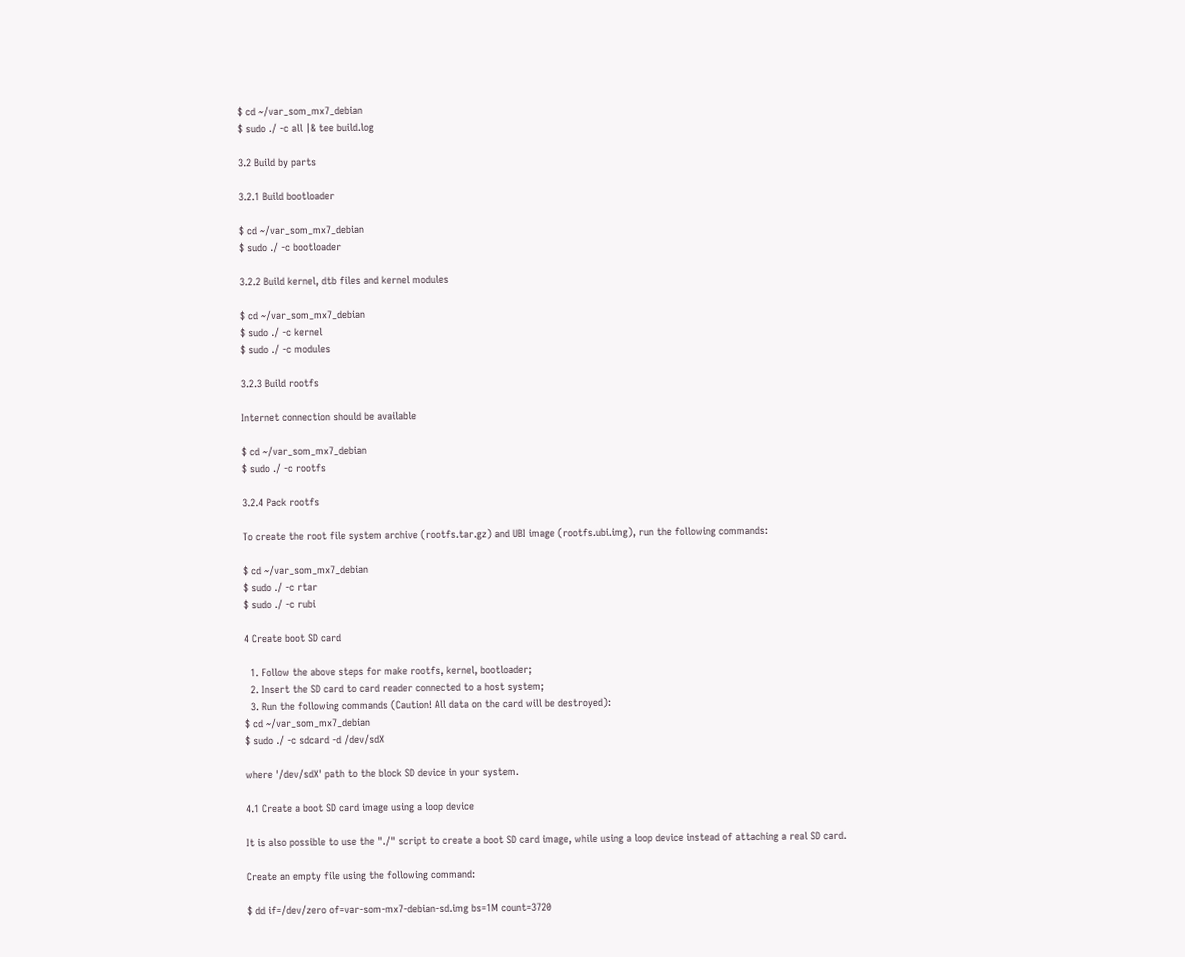$ cd ~/var_som_mx7_debian
$ sudo ./ -c all |& tee build.log

3.2 Build by parts

3.2.1 Build bootloader

$ cd ~/var_som_mx7_debian
$ sudo ./ -c bootloader

3.2.2 Build kernel, dtb files and kernel modules

$ cd ~/var_som_mx7_debian
$ sudo ./ -c kernel
$ sudo ./ -c modules

3.2.3 Build rootfs

Internet connection should be available

$ cd ~/var_som_mx7_debian
$ sudo ./ -c rootfs

3.2.4 Pack rootfs

To create the root file system archive (rootfs.tar.gz) and UBI image (rootfs.ubi.img), run the following commands:

$ cd ~/var_som_mx7_debian
$ sudo ./ -c rtar
$ sudo ./ -c rubi

4 Create boot SD card

  1. Follow the above steps for make rootfs, kernel, bootloader;
  2. Insert the SD card to card reader connected to a host system;
  3. Run the following commands (Caution! All data on the card will be destroyed):
$ cd ~/var_som_mx7_debian
$ sudo ./ -c sdcard -d /dev/sdX

where '/dev/sdX' path to the block SD device in your system.

4.1 Create a boot SD card image using a loop device

It is also possible to use the "./" script to create a boot SD card image, while using a loop device instead of attaching a real SD card.

Create an empty file using the following command:

$ dd if=/dev/zero of=var-som-mx7-debian-sd.img bs=1M count=3720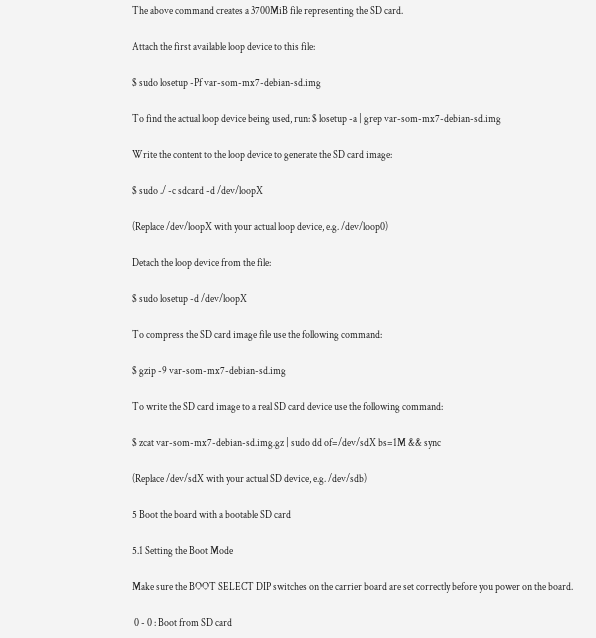The above command creates a 3700MiB file representing the SD card.

Attach the first available loop device to this file:

$ sudo losetup -Pf var-som-mx7-debian-sd.img

To find the actual loop device being used, run: $ losetup -a | grep var-som-mx7-debian-sd.img

Write the content to the loop device to generate the SD card image:

$ sudo ./ -c sdcard -d /dev/loopX

(Replace /dev/loopX with your actual loop device, e.g. /dev/loop0)

Detach the loop device from the file:

$ sudo losetup -d /dev/loopX

To compress the SD card image file use the following command:

$ gzip -9 var-som-mx7-debian-sd.img

To write the SD card image to a real SD card device use the following command:

$ zcat var-som-mx7-debian-sd.img.gz | sudo dd of=/dev/sdX bs=1M && sync

(Replace /dev/sdX with your actual SD device, e.g. /dev/sdb)

5 Boot the board with a bootable SD card

5.1 Setting the Boot Mode

Make sure the BOOT SELECT DIP switches on the carrier board are set correctly before you power on the board.

 0 - 0 : Boot from SD card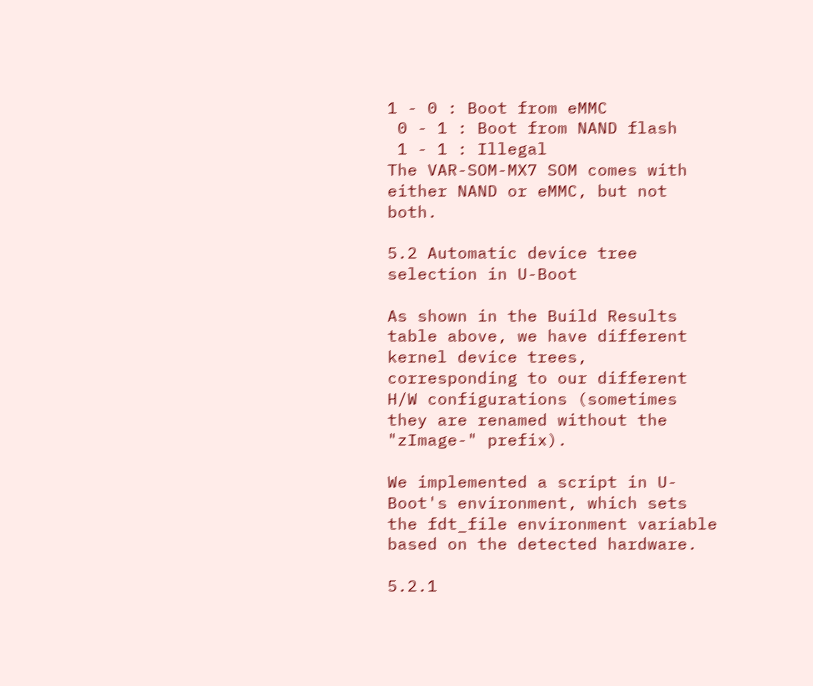1 - 0 : Boot from eMMC
 0 - 1 : Boot from NAND flash
 1 - 1 : Illegal
The VAR-SOM-MX7 SOM comes with either NAND or eMMC, but not both.

5.2 Automatic device tree selection in U-Boot

As shown in the Build Results table above, we have different kernel device trees, corresponding to our different H/W configurations (sometimes they are renamed without the "zImage-" prefix).

We implemented a script in U-Boot's environment, which sets the fdt_file environment variable based on the detected hardware.

5.2.1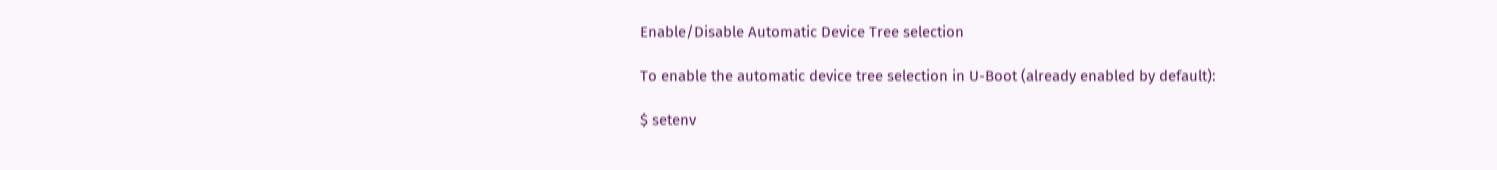Enable/Disable Automatic Device Tree selection

To enable the automatic device tree selection in U-Boot (already enabled by default):

$ setenv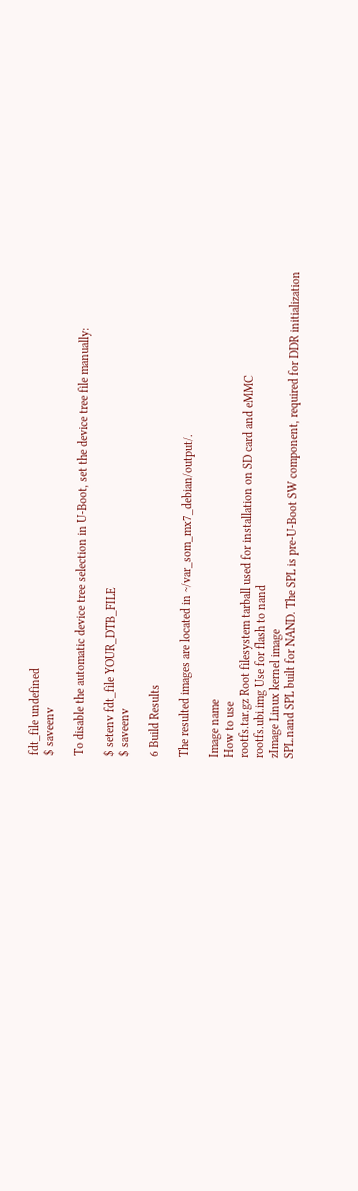fdt_file undefined
$ saveenv

To disable the automatic device tree selection in U-Boot, set the device tree file manually:

$ setenv fdt_file YOUR_DTB_FILE
$ saveenv

6 Build Results

The resulted images are located in ~/var_som_mx7_debian/output/.

Image name
How to use
rootfs.tar.gz Root filesystem tarball used for installation on SD card and eMMC
rootfs.ubi.img Use for flash to nand
zImage Linux kernel image
SPL.nand SPL built for NAND. The SPL is pre-U-Boot SW component, required for DDR initialization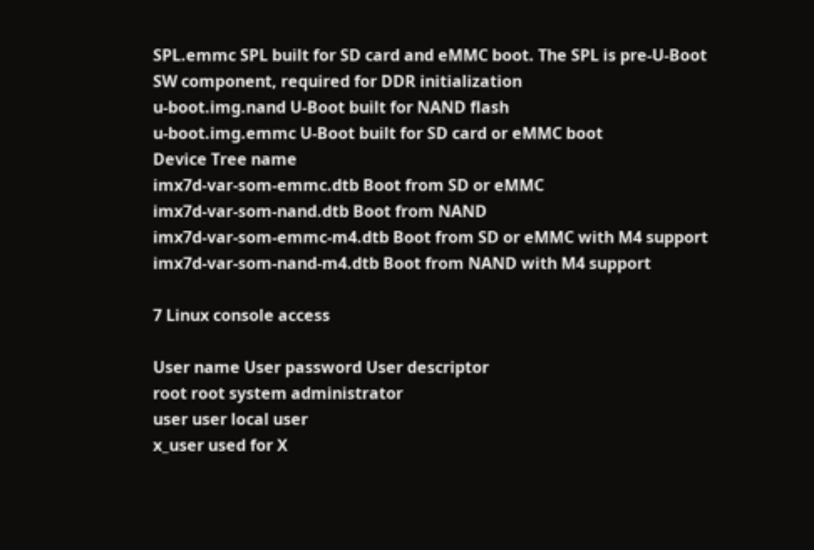SPL.emmc SPL built for SD card and eMMC boot. The SPL is pre-U-Boot SW component, required for DDR initialization
u-boot.img.nand U-Boot built for NAND flash
u-boot.img.emmc U-Boot built for SD card or eMMC boot
Device Tree name
imx7d-var-som-emmc.dtb Boot from SD or eMMC
imx7d-var-som-nand.dtb Boot from NAND
imx7d-var-som-emmc-m4.dtb Boot from SD or eMMC with M4 support
imx7d-var-som-nand-m4.dtb Boot from NAND with M4 support

7 Linux console access

User name User password User descriptor
root root system administrator
user user local user
x_user used for X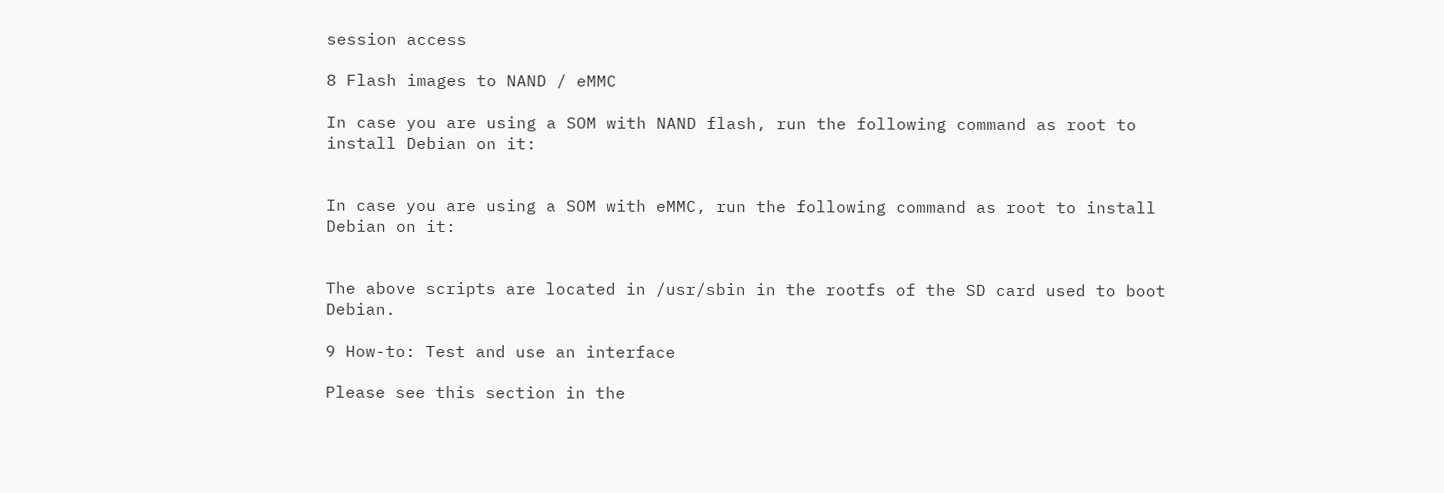session access

8 Flash images to NAND / eMMC

In case you are using a SOM with NAND flash, run the following command as root to install Debian on it:


In case you are using a SOM with eMMC, run the following command as root to install Debian on it:


The above scripts are located in /usr/sbin in the rootfs of the SD card used to boot Debian.

9 How-to: Test and use an interface

Please see this section in the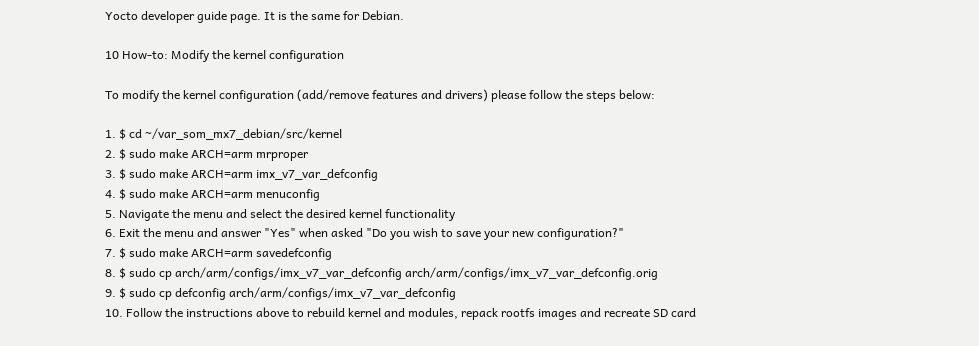Yocto developer guide page. It is the same for Debian.

10 How-to: Modify the kernel configuration

To modify the kernel configuration (add/remove features and drivers) please follow the steps below:

1. $ cd ~/var_som_mx7_debian/src/kernel
2. $ sudo make ARCH=arm mrproper
3. $ sudo make ARCH=arm imx_v7_var_defconfig
4. $ sudo make ARCH=arm menuconfig
5. Navigate the menu and select the desired kernel functionality
6. Exit the menu and answer "Yes" when asked "Do you wish to save your new configuration?"
7. $ sudo make ARCH=arm savedefconfig
8. $ sudo cp arch/arm/configs/imx_v7_var_defconfig arch/arm/configs/imx_v7_var_defconfig.orig
9. $ sudo cp defconfig arch/arm/configs/imx_v7_var_defconfig
10. Follow the instructions above to rebuild kernel and modules, repack rootfs images and recreate SD card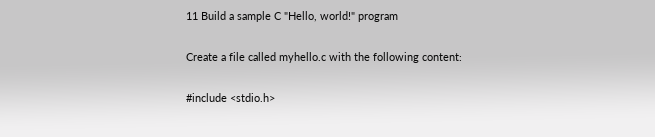11 Build a sample C "Hello, world!" program

Create a file called myhello.c with the following content:

#include <stdio.h>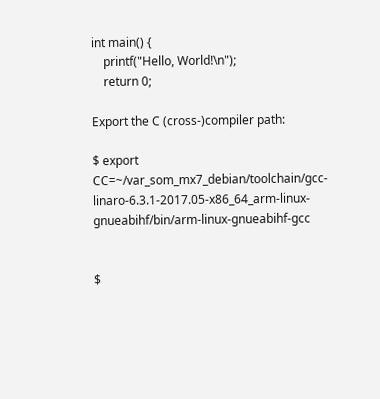int main() {
    printf("Hello, World!\n");
    return 0;

Export the C (cross-)compiler path:

$ export CC=~/var_som_mx7_debian/toolchain/gcc-linaro-6.3.1-2017.05-x86_64_arm-linux-gnueabihf/bin/arm-linux-gnueabihf-gcc


$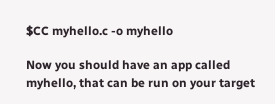$CC myhello.c -o myhello

Now you should have an app called myhello, that can be run on your target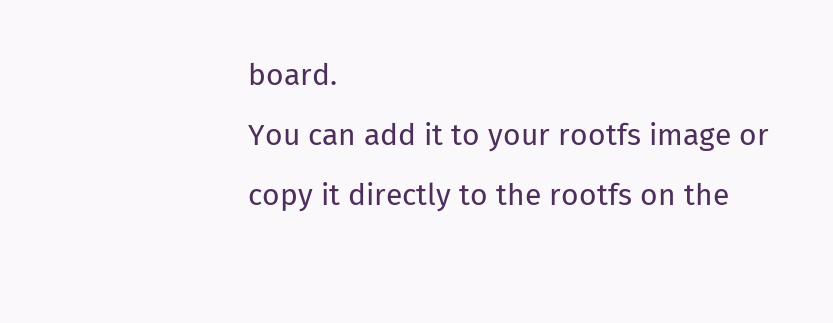board.
You can add it to your rootfs image or copy it directly to the rootfs on the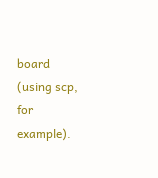board (using scp, for example).